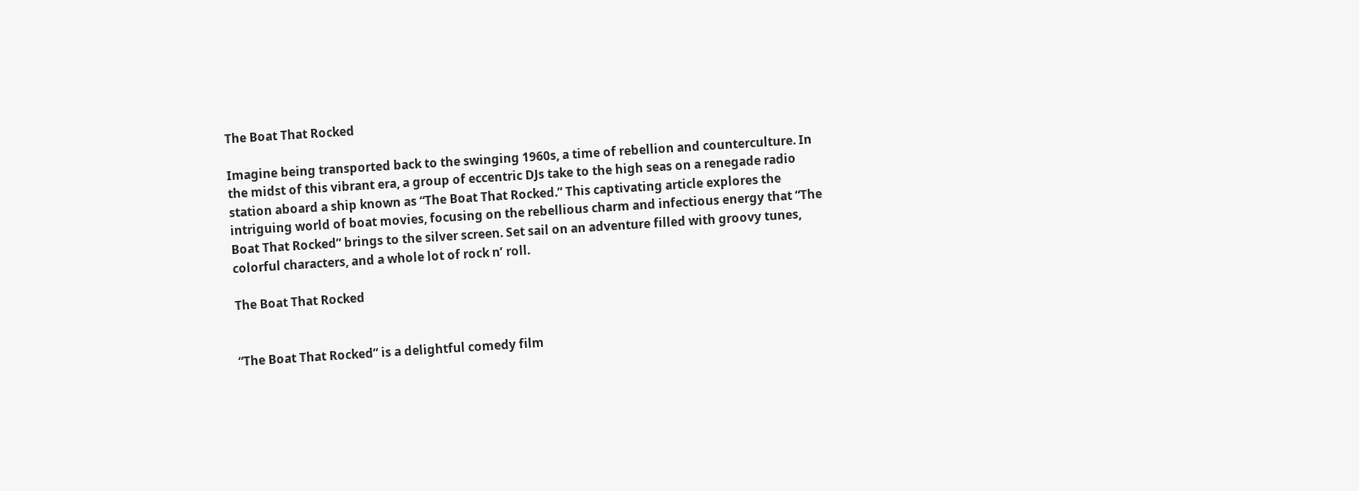The Boat That Rocked

Imagine being transported back to the swinging 1960s, a time of rebellion and counterculture. In the midst of this vibrant era, a group of eccentric DJs take to the high seas on a renegade radio station aboard a ship known as “The Boat That Rocked.” This captivating article explores the intriguing world of boat movies, focusing on the rebellious charm and infectious energy that “The Boat That Rocked” brings to the silver screen. Set sail on an adventure filled with groovy tunes, colorful characters, and a whole lot of rock n’ roll.

The Boat That Rocked


“The Boat That Rocked” is a delightful comedy film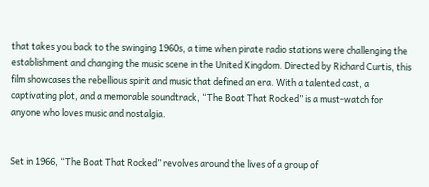that takes you back to the swinging 1960s, a time when pirate radio stations were challenging the establishment and changing the music scene in the United Kingdom. Directed by Richard Curtis, this film showcases the rebellious spirit and music that defined an era. With a talented cast, a captivating plot, and a memorable soundtrack, “The Boat That Rocked” is a must-watch for anyone who loves music and nostalgia.


Set in 1966, “The Boat That Rocked” revolves around the lives of a group of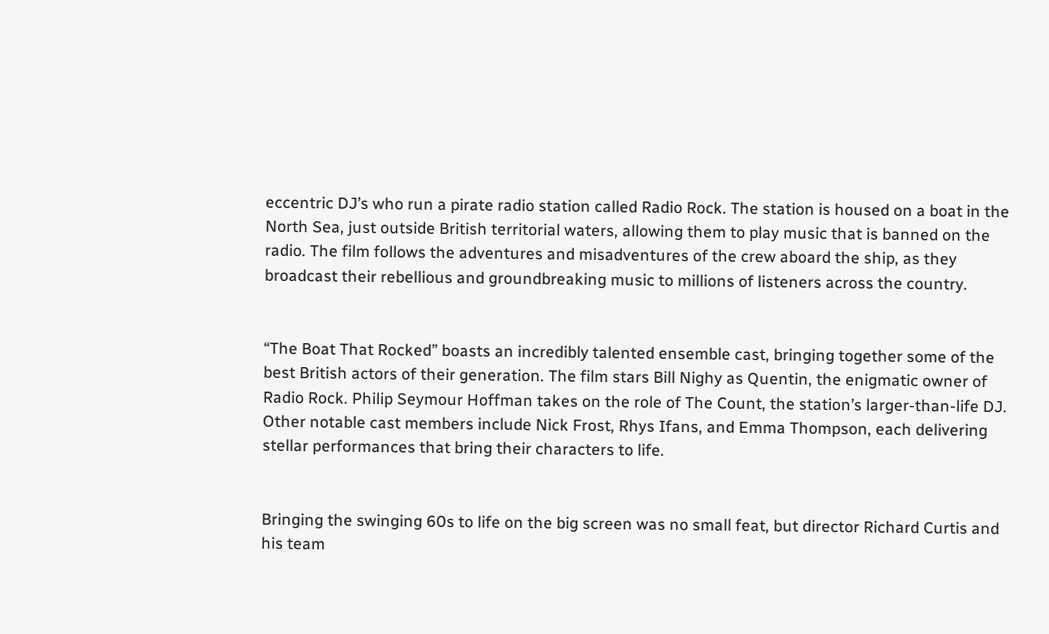eccentric DJ’s who run a pirate radio station called Radio Rock. The station is housed on a boat in the North Sea, just outside British territorial waters, allowing them to play music that is banned on the radio. The film follows the adventures and misadventures of the crew aboard the ship, as they broadcast their rebellious and groundbreaking music to millions of listeners across the country.


“The Boat That Rocked” boasts an incredibly talented ensemble cast, bringing together some of the best British actors of their generation. The film stars Bill Nighy as Quentin, the enigmatic owner of Radio Rock. Philip Seymour Hoffman takes on the role of The Count, the station’s larger-than-life DJ. Other notable cast members include Nick Frost, Rhys Ifans, and Emma Thompson, each delivering stellar performances that bring their characters to life.


Bringing the swinging 60s to life on the big screen was no small feat, but director Richard Curtis and his team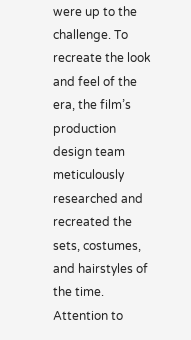were up to the challenge. To recreate the look and feel of the era, the film’s production design team meticulously researched and recreated the sets, costumes, and hairstyles of the time. Attention to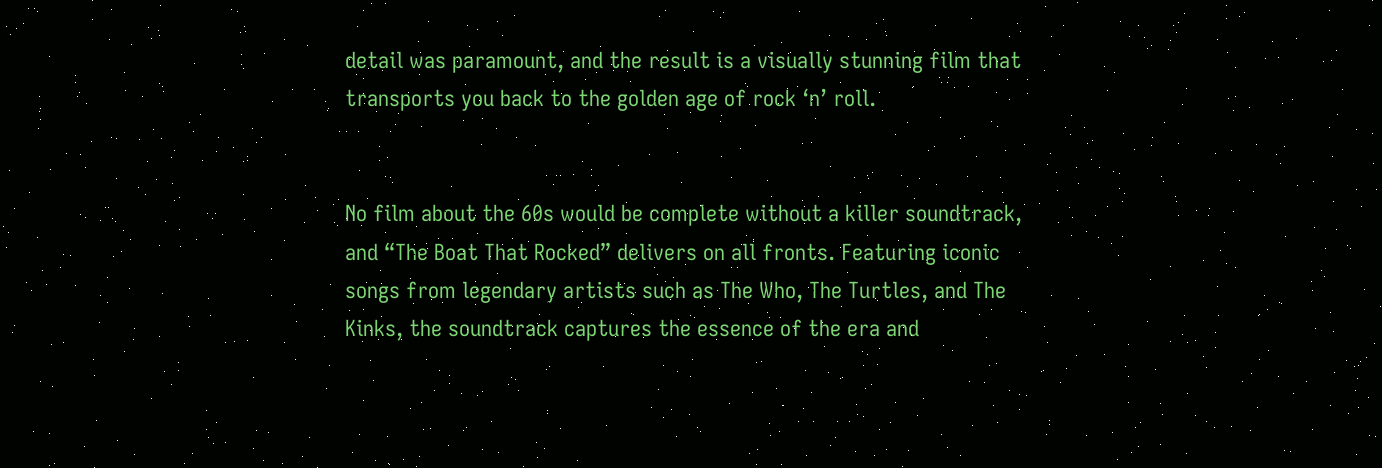detail was paramount, and the result is a visually stunning film that transports you back to the golden age of rock ‘n’ roll.


No film about the 60s would be complete without a killer soundtrack, and “The Boat That Rocked” delivers on all fronts. Featuring iconic songs from legendary artists such as The Who, The Turtles, and The Kinks, the soundtrack captures the essence of the era and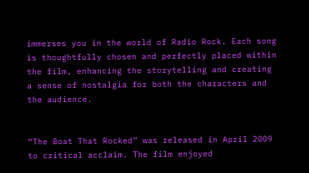immerses you in the world of Radio Rock. Each song is thoughtfully chosen and perfectly placed within the film, enhancing the storytelling and creating a sense of nostalgia for both the characters and the audience.


“The Boat That Rocked” was released in April 2009 to critical acclaim. The film enjoyed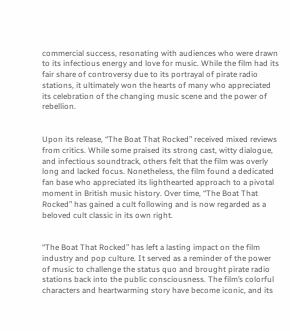commercial success, resonating with audiences who were drawn to its infectious energy and love for music. While the film had its fair share of controversy due to its portrayal of pirate radio stations, it ultimately won the hearts of many who appreciated its celebration of the changing music scene and the power of rebellion.


Upon its release, “The Boat That Rocked” received mixed reviews from critics. While some praised its strong cast, witty dialogue, and infectious soundtrack, others felt that the film was overly long and lacked focus. Nonetheless, the film found a dedicated fan base who appreciated its lighthearted approach to a pivotal moment in British music history. Over time, “The Boat That Rocked” has gained a cult following and is now regarded as a beloved cult classic in its own right.


“The Boat That Rocked” has left a lasting impact on the film industry and pop culture. It served as a reminder of the power of music to challenge the status quo and brought pirate radio stations back into the public consciousness. The film’s colorful characters and heartwarming story have become iconic, and its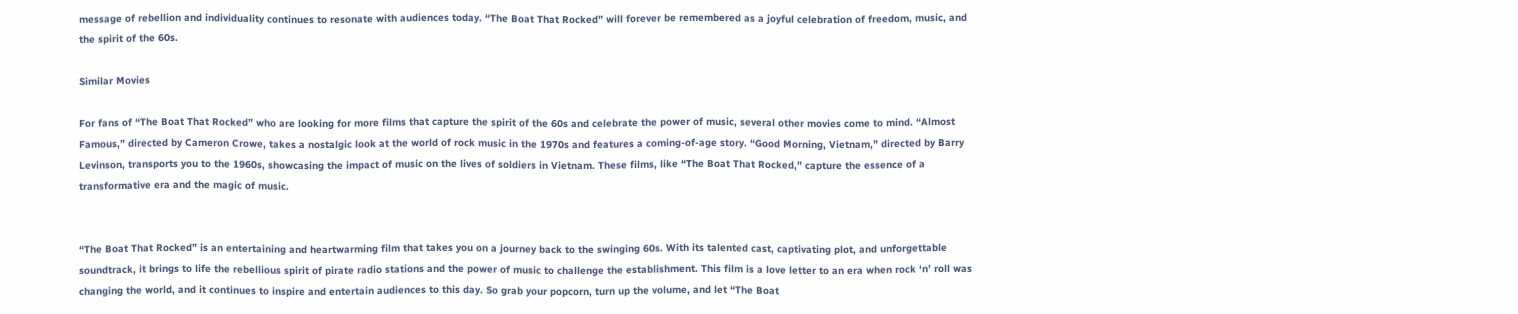message of rebellion and individuality continues to resonate with audiences today. “The Boat That Rocked” will forever be remembered as a joyful celebration of freedom, music, and the spirit of the 60s.

Similar Movies

For fans of “The Boat That Rocked” who are looking for more films that capture the spirit of the 60s and celebrate the power of music, several other movies come to mind. “Almost Famous,” directed by Cameron Crowe, takes a nostalgic look at the world of rock music in the 1970s and features a coming-of-age story. “Good Morning, Vietnam,” directed by Barry Levinson, transports you to the 1960s, showcasing the impact of music on the lives of soldiers in Vietnam. These films, like “The Boat That Rocked,” capture the essence of a transformative era and the magic of music.


“The Boat That Rocked” is an entertaining and heartwarming film that takes you on a journey back to the swinging 60s. With its talented cast, captivating plot, and unforgettable soundtrack, it brings to life the rebellious spirit of pirate radio stations and the power of music to challenge the establishment. This film is a love letter to an era when rock ‘n’ roll was changing the world, and it continues to inspire and entertain audiences to this day. So grab your popcorn, turn up the volume, and let “The Boat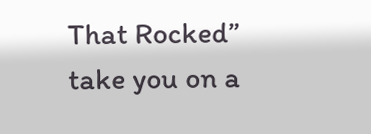That Rocked” take you on a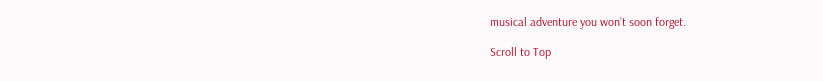musical adventure you won’t soon forget.

Scroll to Top